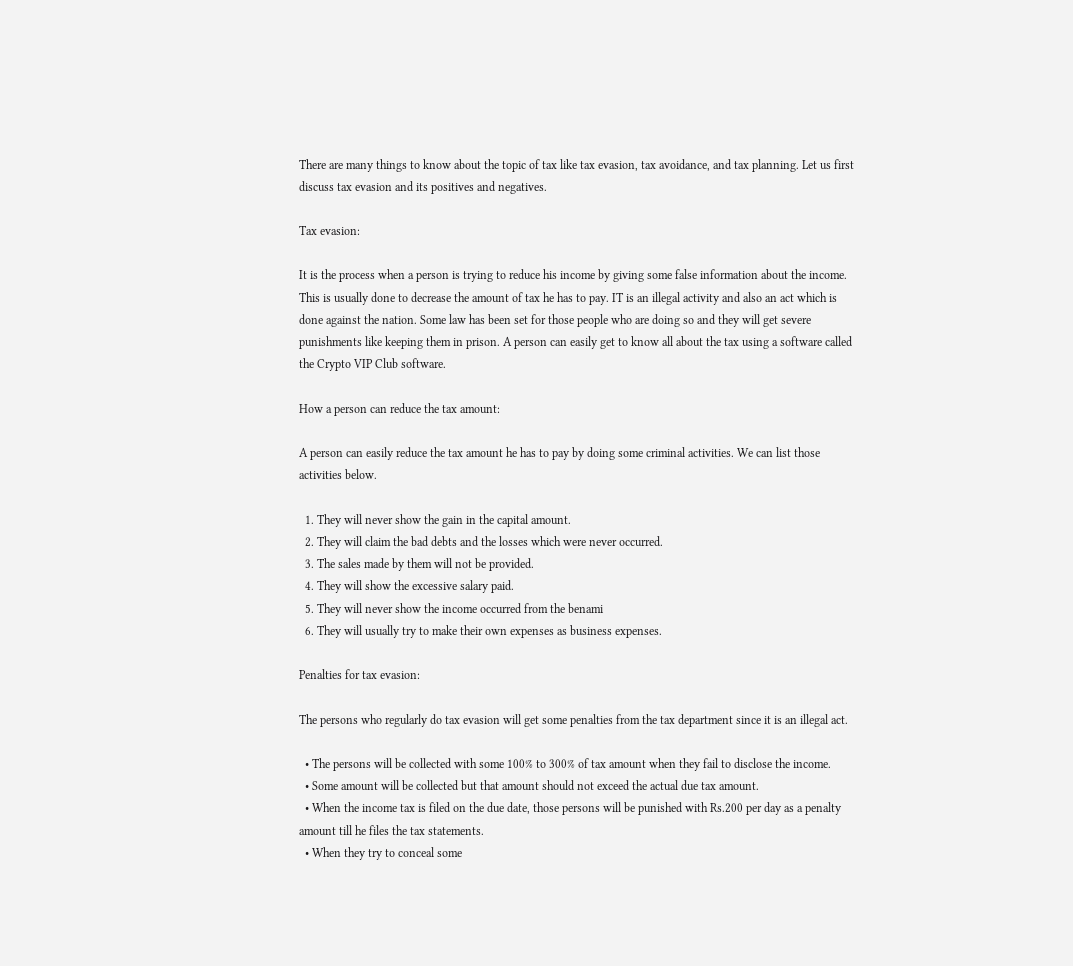There are many things to know about the topic of tax like tax evasion, tax avoidance, and tax planning. Let us first discuss tax evasion and its positives and negatives.

Tax evasion:

It is the process when a person is trying to reduce his income by giving some false information about the income. This is usually done to decrease the amount of tax he has to pay. IT is an illegal activity and also an act which is done against the nation. Some law has been set for those people who are doing so and they will get severe punishments like keeping them in prison. A person can easily get to know all about the tax using a software called the Crypto VIP Club software.

How a person can reduce the tax amount:

A person can easily reduce the tax amount he has to pay by doing some criminal activities. We can list those activities below.

  1. They will never show the gain in the capital amount.
  2. They will claim the bad debts and the losses which were never occurred.
  3. The sales made by them will not be provided.
  4. They will show the excessive salary paid.
  5. They will never show the income occurred from the benami
  6. They will usually try to make their own expenses as business expenses.

Penalties for tax evasion:

The persons who regularly do tax evasion will get some penalties from the tax department since it is an illegal act.

  • The persons will be collected with some 100% to 300% of tax amount when they fail to disclose the income.
  • Some amount will be collected but that amount should not exceed the actual due tax amount.
  • When the income tax is filed on the due date, those persons will be punished with Rs.200 per day as a penalty amount till he files the tax statements.
  • When they try to conceal some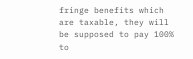fringe benefits which are taxable, they will be supposed to pay 100% to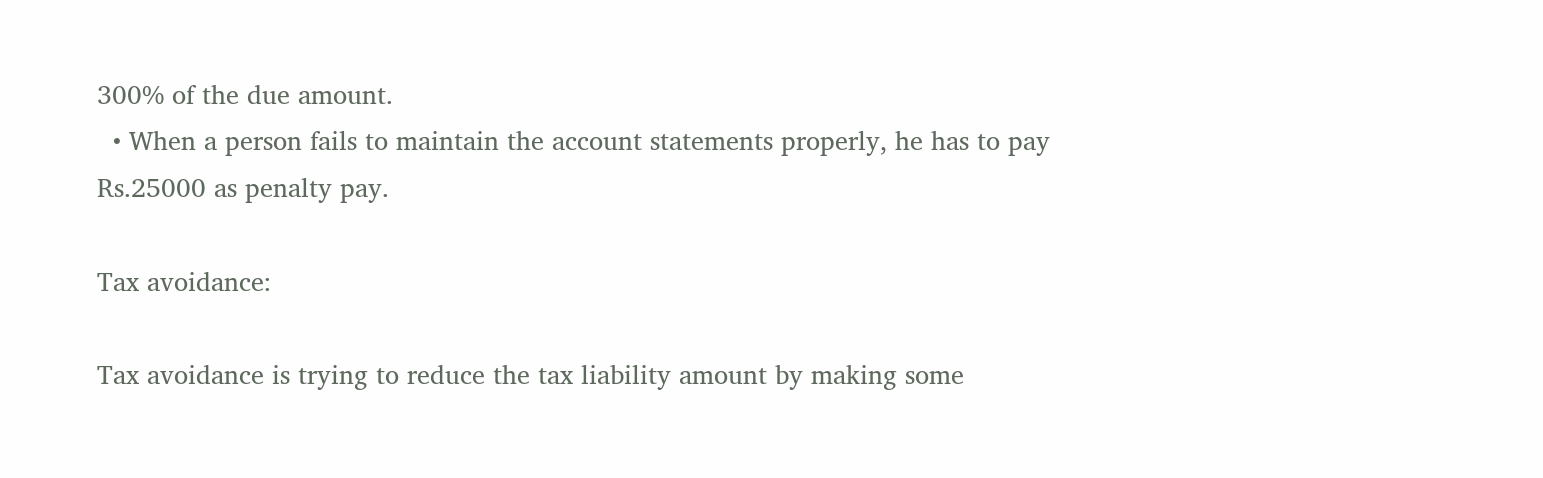300% of the due amount.
  • When a person fails to maintain the account statements properly, he has to pay Rs.25000 as penalty pay.

Tax avoidance:

Tax avoidance is trying to reduce the tax liability amount by making some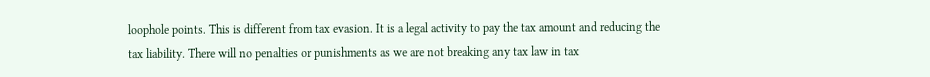loophole points. This is different from tax evasion. It is a legal activity to pay the tax amount and reducing the tax liability. There will no penalties or punishments as we are not breaking any tax law in tax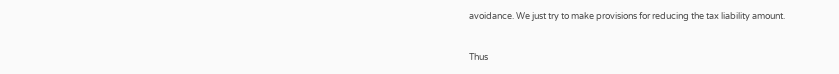avoidance. We just try to make provisions for reducing the tax liability amount.


Thus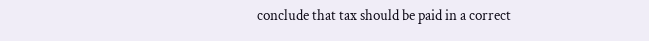conclude that tax should be paid in a correct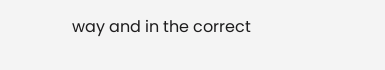way and in the correct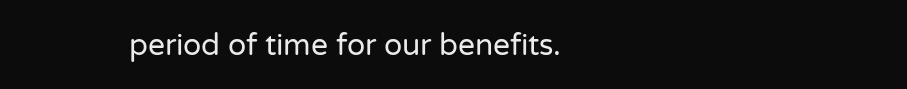period of time for our benefits.